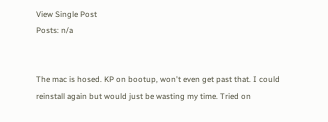View Single Post
Posts: n/a


The mac is hosed. KP on bootup, won't even get past that. I could reinstall again but would just be wasting my time. Tried on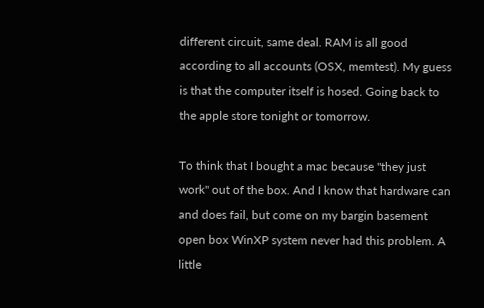different circuit, same deal. RAM is all good according to all accounts (OSX, memtest). My guess is that the computer itself is hosed. Going back to the apple store tonight or tomorrow.

To think that I bought a mac because "they just work" out of the box. And I know that hardware can and does fail, but come on my bargin basement open box WinXP system never had this problem. A little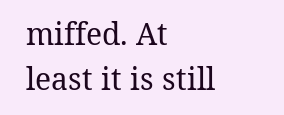miffed. At least it is still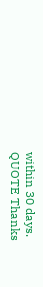within 30 days.
QUOTE Thanks